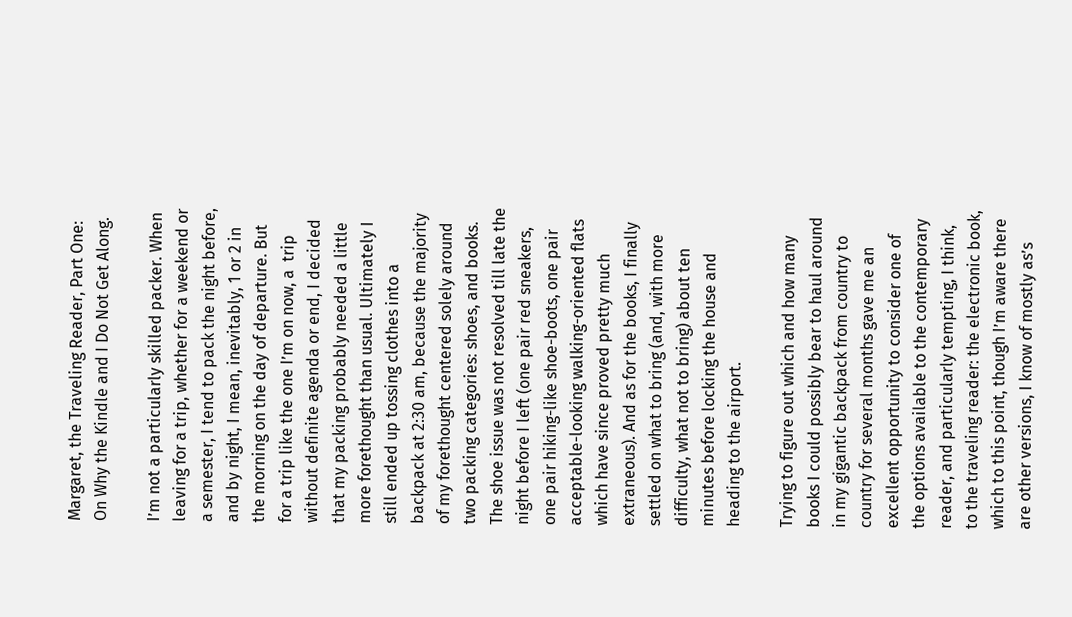Margaret, the Traveling Reader, Part One: On Why the Kindle and I Do Not Get Along.

I’m not a particularly skilled packer. When leaving for a trip, whether for a weekend or a semester, I tend to pack the night before, and by night, I mean, inevitably, 1 or 2 in the morning on the day of departure. But for a trip like the one I’m on now, a  trip without definite agenda or end, I decided that my packing probably needed a little more forethought than usual. Ultimately I still ended up tossing clothes into a backpack at 2:30 am, because the majority of my forethought centered solely around two packing categories: shoes, and books. The shoe issue was not resolved till late the night before I left (one pair red sneakers, one pair hiking-like shoe-boots, one pair acceptable-looking walking-oriented flats which have since proved pretty much extraneous). And as for the books, I finally settled on what to bring (and, with more difficulty, what not to bring) about ten minutes before locking the house and heading to the airport.

Trying to figure out which and how many books I could possibly bear to haul around in my gigantic backpack from country to country for several months gave me an excellent opportunity to consider one of the options available to the contemporary reader, and particularly tempting, I think, to the traveling reader: the electronic book, which to this point, though I’m aware there are other versions, I know of mostly as’s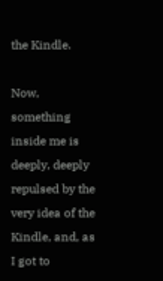the Kindle.

Now, something inside me is deeply, deeply repulsed by the very idea of the Kindle, and, as I got to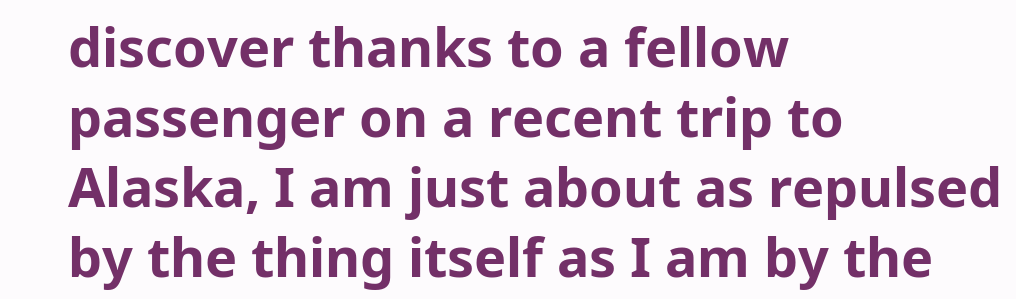discover thanks to a fellow passenger on a recent trip to Alaska, I am just about as repulsed by the thing itself as I am by the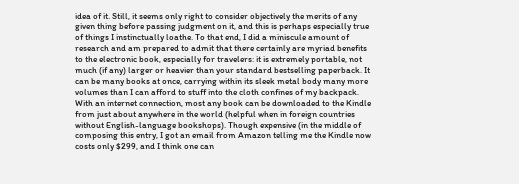idea of it. Still, it seems only right to consider objectively the merits of any given thing before passing judgment on it, and this is perhaps especially true of things I instinctually loathe. To that end, I did a miniscule amount of research and am prepared to admit that there certainly are myriad benefits to the electronic book, especially for travelers: it is extremely portable, not much (if any) larger or heavier than your standard bestselling paperback. It can be many books at once, carrying within its sleek metal body many more volumes than I can afford to stuff into the cloth confines of my backpack. With an internet connection, most any book can be downloaded to the Kindle from just about anywhere in the world (helpful when in foreign countries without English-language bookshops). Though expensive (in the middle of composing this entry, I got an email from Amazon telling me the Kindle now costs only $299, and I think one can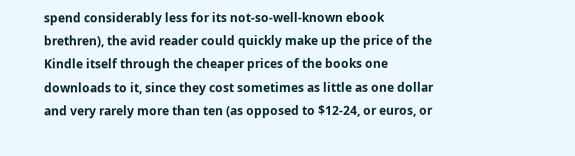spend considerably less for its not-so-well-known ebook brethren), the avid reader could quickly make up the price of the Kindle itself through the cheaper prices of the books one downloads to it, since they cost sometimes as little as one dollar and very rarely more than ten (as opposed to $12-24, or euros, or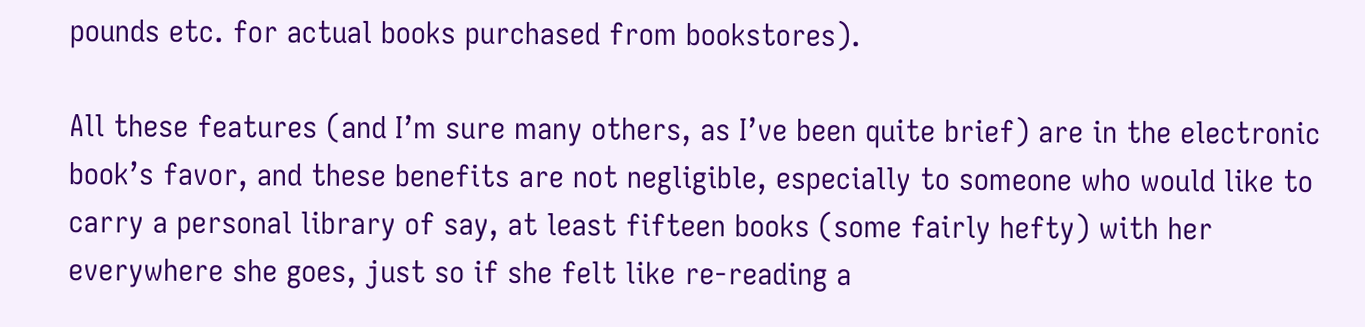pounds etc. for actual books purchased from bookstores).

All these features (and I’m sure many others, as I’ve been quite brief) are in the electronic book’s favor, and these benefits are not negligible, especially to someone who would like to carry a personal library of say, at least fifteen books (some fairly hefty) with her everywhere she goes, just so if she felt like re-reading a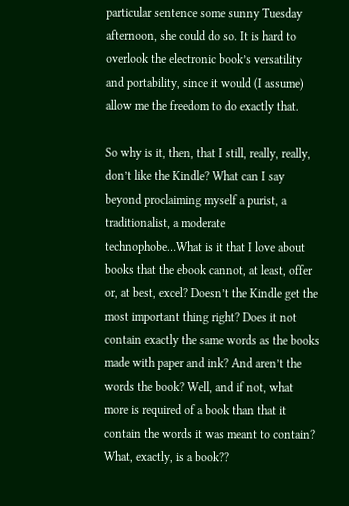particular sentence some sunny Tuesday afternoon, she could do so. It is hard to overlook the electronic book’s versatility and portability, since it would (I assume) allow me the freedom to do exactly that.

So why is it, then, that I still, really, really, don’t like the Kindle? What can I say beyond proclaiming myself a purist, a traditionalist, a moderate technophobe…What is it that I love about books that the ebook cannot, at least, offer or, at best, excel? Doesn’t the Kindle get the most important thing right? Does it not contain exactly the same words as the books made with paper and ink? And aren’t the words the book? Well, and if not, what more is required of a book than that it contain the words it was meant to contain? What, exactly, is a book??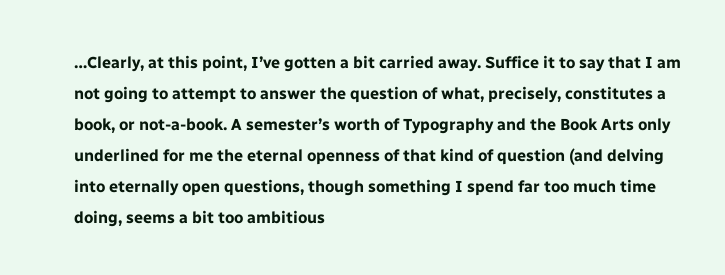…Clearly, at this point, I’ve gotten a bit carried away. Suffice it to say that I am not going to attempt to answer the question of what, precisely, constitutes a book, or not-a-book. A semester’s worth of Typography and the Book Arts only underlined for me the eternal openness of that kind of question (and delving into eternally open questions, though something I spend far too much time doing, seems a bit too ambitious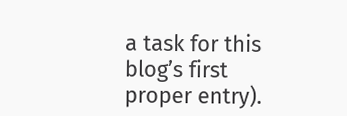a task for this blog’s first proper entry).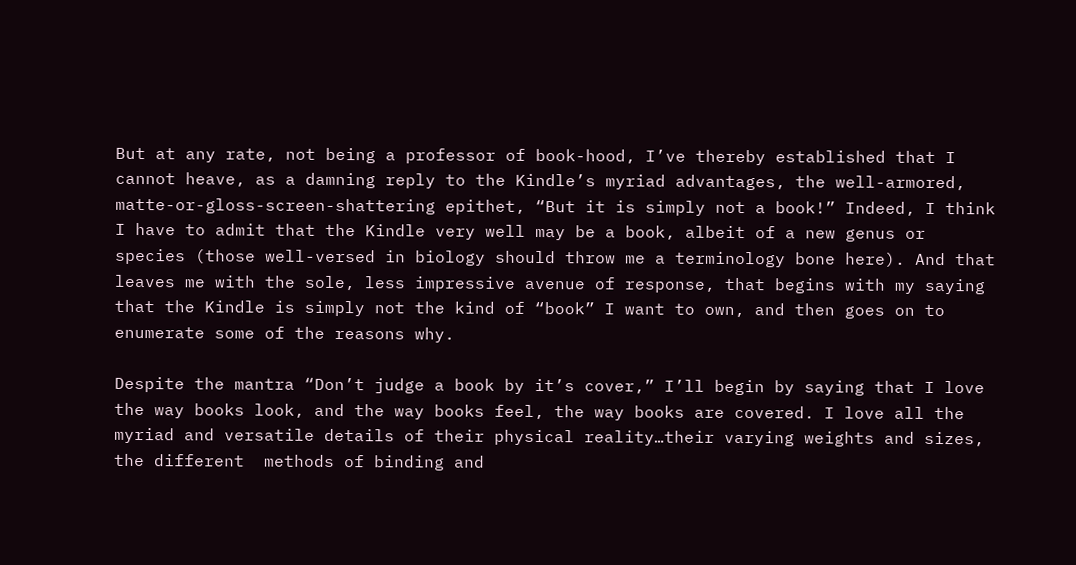But at any rate, not being a professor of book-hood, I’ve thereby established that I cannot heave, as a damning reply to the Kindle’s myriad advantages, the well-armored, matte-or-gloss-screen-shattering epithet, “But it is simply not a book!” Indeed, I think I have to admit that the Kindle very well may be a book, albeit of a new genus or species (those well-versed in biology should throw me a terminology bone here). And that leaves me with the sole, less impressive avenue of response, that begins with my saying that the Kindle is simply not the kind of “book” I want to own, and then goes on to enumerate some of the reasons why.

Despite the mantra “Don’t judge a book by it’s cover,” I’ll begin by saying that I love the way books look, and the way books feel, the way books are covered. I love all the myriad and versatile details of their physical reality…their varying weights and sizes, the different  methods of binding and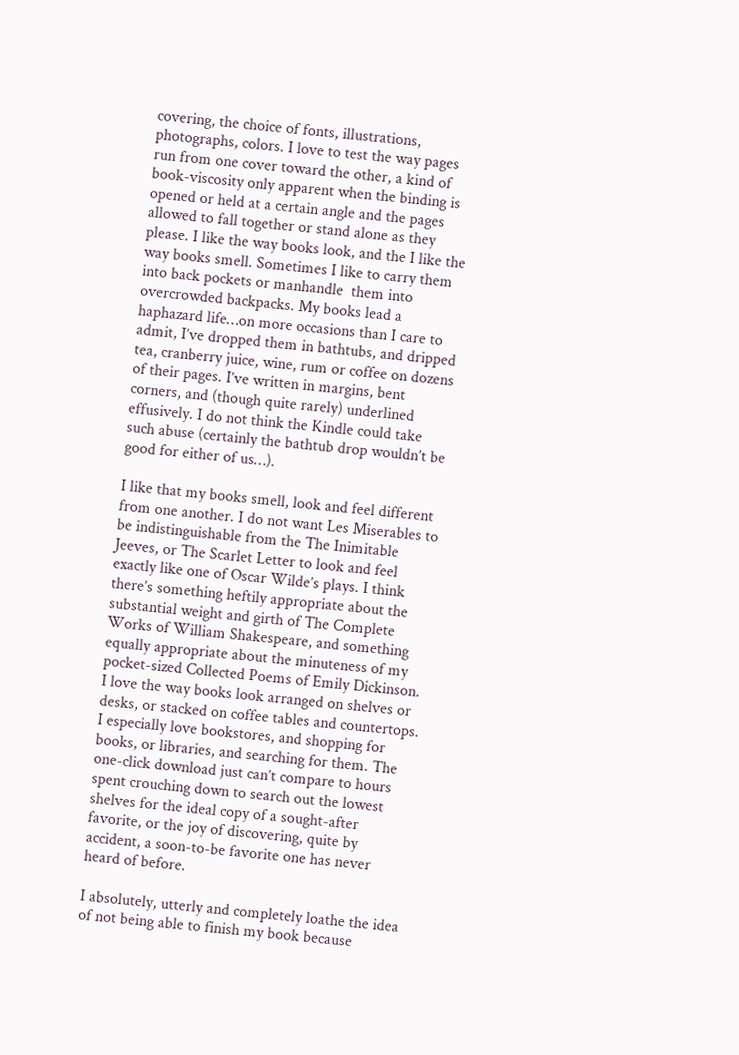covering, the choice of fonts, illustrations, photographs, colors. I love to test the way pages run from one cover toward the other, a kind of book-viscosity only apparent when the binding is opened or held at a certain angle and the pages allowed to fall together or stand alone as they please. I like the way books look, and the I like the way books smell. Sometimes I like to carry them into back pockets or manhandle  them into overcrowded backpacks. My books lead a haphazard life…on more occasions than I care to admit, I’ve dropped them in bathtubs, and dripped tea, cranberry juice, wine, rum or coffee on dozens of their pages. I’ve written in margins, bent corners, and (though quite rarely) underlined effusively. I do not think the Kindle could take such abuse (certainly the bathtub drop wouldn’t be good for either of us…).

I like that my books smell, look and feel different from one another. I do not want Les Miserables to be indistinguishable from the The Inimitable Jeeves, or The Scarlet Letter to look and feel exactly like one of Oscar Wilde’s plays. I think there’s something heftily appropriate about the substantial weight and girth of The Complete Works of William Shakespeare, and something equally appropriate about the minuteness of my pocket-sized Collected Poems of Emily Dickinson. I love the way books look arranged on shelves or desks, or stacked on coffee tables and countertops. I especially love bookstores, and shopping for books, or libraries, and searching for them. The one-click download just can’t compare to hours spent crouching down to search out the lowest shelves for the ideal copy of a sought-after favorite, or the joy of discovering, quite by accident, a soon-to-be favorite one has never heard of before.

I absolutely, utterly and completely loathe the idea of not being able to finish my book because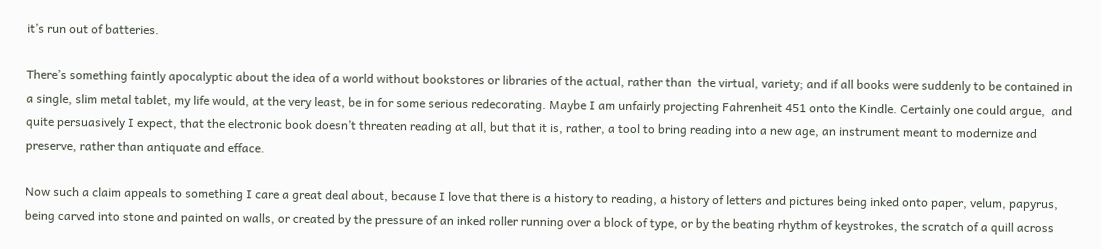it’s run out of batteries.

There’s something faintly apocalyptic about the idea of a world without bookstores or libraries of the actual, rather than  the virtual, variety; and if all books were suddenly to be contained in a single, slim metal tablet, my life would, at the very least, be in for some serious redecorating. Maybe I am unfairly projecting Fahrenheit 451 onto the Kindle. Certainly one could argue,  and quite persuasively I expect, that the electronic book doesn’t threaten reading at all, but that it is, rather, a tool to bring reading into a new age, an instrument meant to modernize and preserve, rather than antiquate and efface.

Now such a claim appeals to something I care a great deal about, because I love that there is a history to reading, a history of letters and pictures being inked onto paper, velum, papyrus, being carved into stone and painted on walls, or created by the pressure of an inked roller running over a block of type, or by the beating rhythm of keystrokes, the scratch of a quill across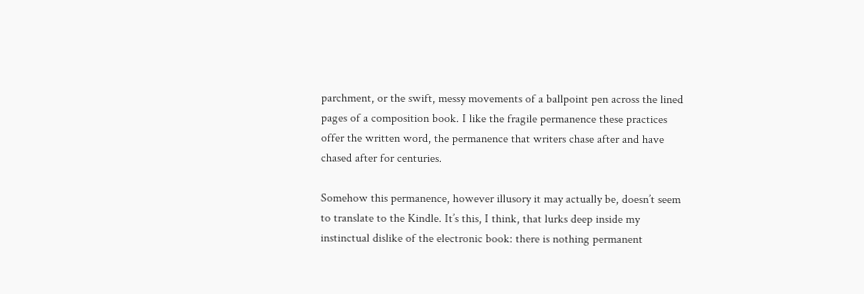parchment, or the swift, messy movements of a ballpoint pen across the lined pages of a composition book. I like the fragile permanence these practices offer the written word, the permanence that writers chase after and have chased after for centuries.

Somehow this permanence, however illusory it may actually be, doesn’t seem to translate to the Kindle. It’s this, I think, that lurks deep inside my instinctual dislike of the electronic book: there is nothing permanent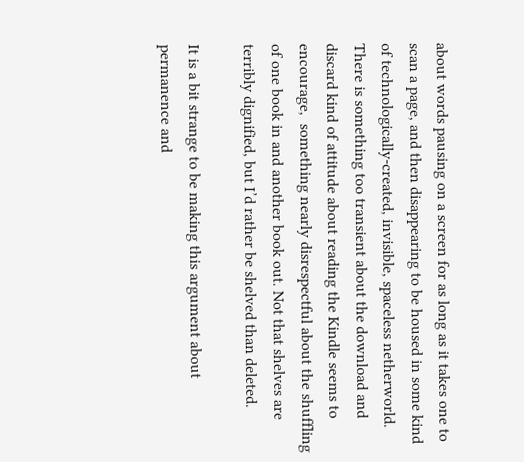about words pausing on a screen for as long as it takes one to scan a page, and then disappearing to be housed in some kind of technologically-created, invisible, spaceless netherworld. There is something too transient about the download and discard kind of attitude about reading the Kindle seems to encourage,  something nearly disrespectful about the shuffling of one book in and another book out. Not that shelves are terribly dignified, but I’d rather be shelved than deleted.

It is a bit strange to be making this argument about permanence and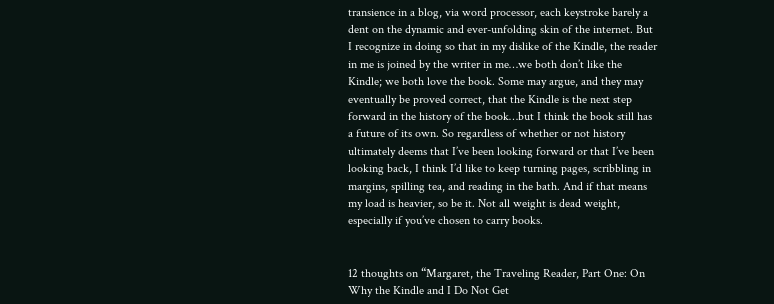transience in a blog, via word processor, each keystroke barely a dent on the dynamic and ever-unfolding skin of the internet. But I recognize in doing so that in my dislike of the Kindle, the reader in me is joined by the writer in me…we both don’t like the Kindle; we both love the book. Some may argue, and they may eventually be proved correct, that the Kindle is the next step forward in the history of the book…but I think the book still has a future of its own. So regardless of whether or not history ultimately deems that I’ve been looking forward or that I’ve been looking back, I think I’d like to keep turning pages, scribbling in margins, spilling tea, and reading in the bath. And if that means my load is heavier, so be it. Not all weight is dead weight, especially if you’ve chosen to carry books.


12 thoughts on “Margaret, the Traveling Reader, Part One: On Why the Kindle and I Do Not Get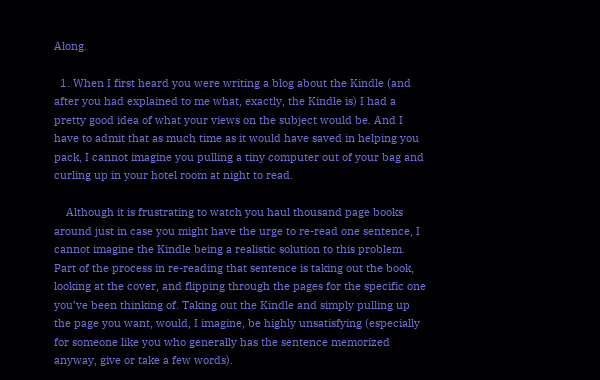Along.

  1. When I first heard you were writing a blog about the Kindle (and after you had explained to me what, exactly, the Kindle is) I had a pretty good idea of what your views on the subject would be. And I have to admit that as much time as it would have saved in helping you pack, I cannot imagine you pulling a tiny computer out of your bag and curling up in your hotel room at night to read.

    Although it is frustrating to watch you haul thousand page books around just in case you might have the urge to re-read one sentence, I cannot imagine the Kindle being a realistic solution to this problem. Part of the process in re-reading that sentence is taking out the book, looking at the cover, and flipping through the pages for the specific one you’ve been thinking of. Taking out the Kindle and simply pulling up the page you want, would, I imagine, be highly unsatisfying (especially for someone like you who generally has the sentence memorized anyway, give or take a few words).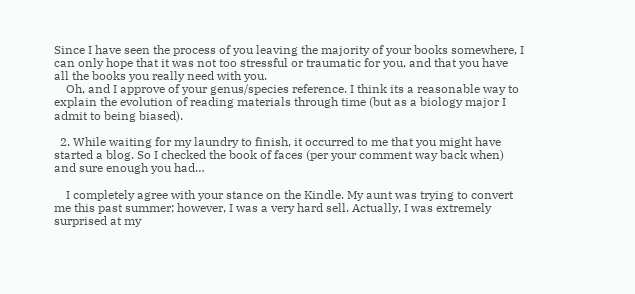Since I have seen the process of you leaving the majority of your books somewhere, I can only hope that it was not too stressful or traumatic for you, and that you have all the books you really need with you.
    Oh, and I approve of your genus/species reference. I think its a reasonable way to explain the evolution of reading materials through time (but as a biology major I admit to being biased).

  2. While waiting for my laundry to finish, it occurred to me that you might have started a blog. So I checked the book of faces (per your comment way back when) and sure enough you had…

    I completely agree with your stance on the Kindle. My aunt was trying to convert me this past summer; however, I was a very hard sell. Actually, I was extremely surprised at my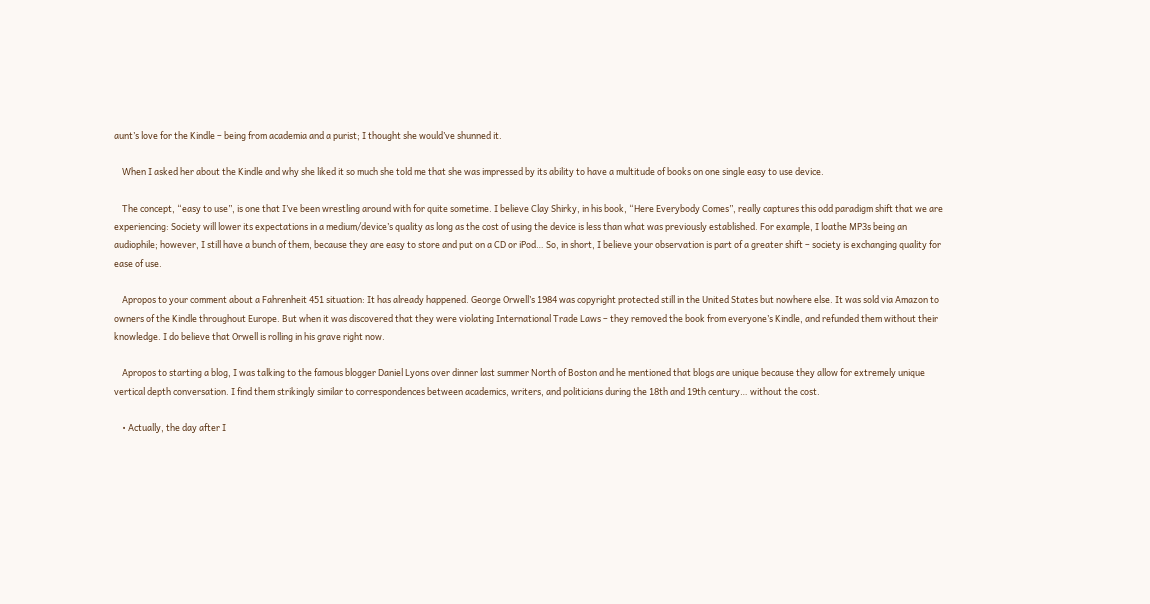aunt’s love for the Kindle – being from academia and a purist; I thought she would’ve shunned it.

    When I asked her about the Kindle and why she liked it so much she told me that she was impressed by its ability to have a multitude of books on one single easy to use device.

    The concept, “easy to use”, is one that I’ve been wrestling around with for quite sometime. I believe Clay Shirky, in his book, “Here Everybody Comes”, really captures this odd paradigm shift that we are experiencing: Society will lower its expectations in a medium/device’s quality as long as the cost of using the device is less than what was previously established. For example, I loathe MP3s being an audiophile; however, I still have a bunch of them, because they are easy to store and put on a CD or iPod… So, in short, I believe your observation is part of a greater shift – society is exchanging quality for ease of use.

    Apropos to your comment about a Fahrenheit 451 situation: It has already happened. George Orwell’s 1984 was copyright protected still in the United States but nowhere else. It was sold via Amazon to owners of the Kindle throughout Europe. But when it was discovered that they were violating International Trade Laws – they removed the book from everyone’s Kindle, and refunded them without their knowledge. I do believe that Orwell is rolling in his grave right now.

    Apropos to starting a blog, I was talking to the famous blogger Daniel Lyons over dinner last summer North of Boston and he mentioned that blogs are unique because they allow for extremely unique vertical depth conversation. I find them strikingly similar to correspondences between academics, writers, and politicians during the 18th and 19th century… without the cost.

    • Actually, the day after I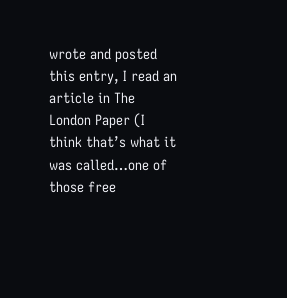wrote and posted this entry, I read an article in The London Paper (I think that’s what it was called…one of those free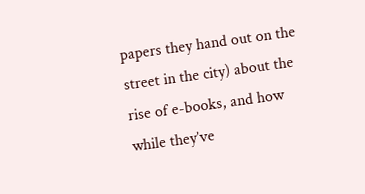papers they hand out on the street in the city) about the rise of e-books, and how while they’ve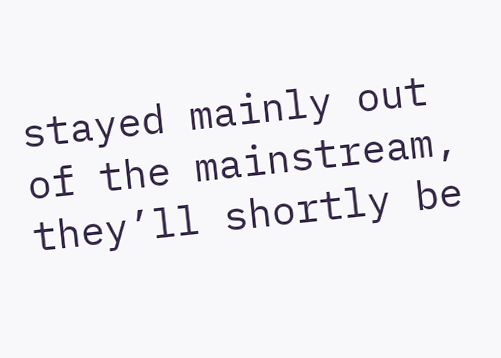stayed mainly out of the mainstream, they’ll shortly be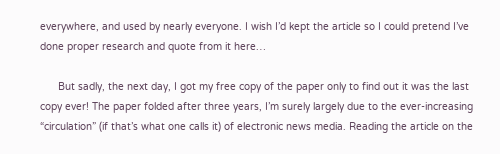everywhere, and used by nearly everyone. I wish I’d kept the article so I could pretend I’ve done proper research and quote from it here…

      But sadly, the next day, I got my free copy of the paper only to find out it was the last copy ever! The paper folded after three years, I’m surely largely due to the ever-increasing “circulation” (if that’s what one calls it) of electronic news media. Reading the article on the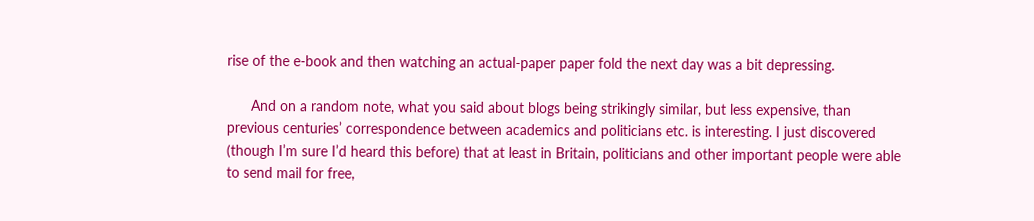rise of the e-book and then watching an actual-paper paper fold the next day was a bit depressing.

      And on a random note, what you said about blogs being strikingly similar, but less expensive, than previous centuries’ correspondence between academics and politicians etc. is interesting. I just discovered (though I’m sure I’d heard this before) that at least in Britain, politicians and other important people were able to send mail for free,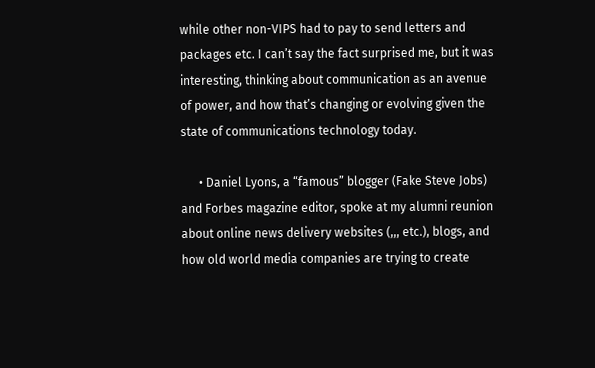while other non-VIPS had to pay to send letters and packages etc. I can’t say the fact surprised me, but it was interesting, thinking about communication as an avenue of power, and how that’s changing or evolving given the state of communications technology today.

      • Daniel Lyons, a “famous” blogger (Fake Steve Jobs) and Forbes magazine editor, spoke at my alumni reunion about online news delivery websites (,,, etc.), blogs, and how old world media companies are trying to create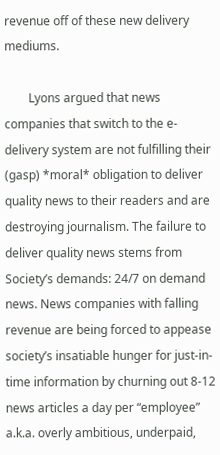revenue off of these new delivery mediums.

        Lyons argued that news companies that switch to the e-delivery system are not fulfilling their (gasp) *moral* obligation to deliver quality news to their readers and are destroying journalism. The failure to deliver quality news stems from Society’s demands: 24/7 on demand news. News companies with falling revenue are being forced to appease society’s insatiable hunger for just-in-time information by churning out 8-12 news articles a day per “employee” a.k.a. overly ambitious, underpaid,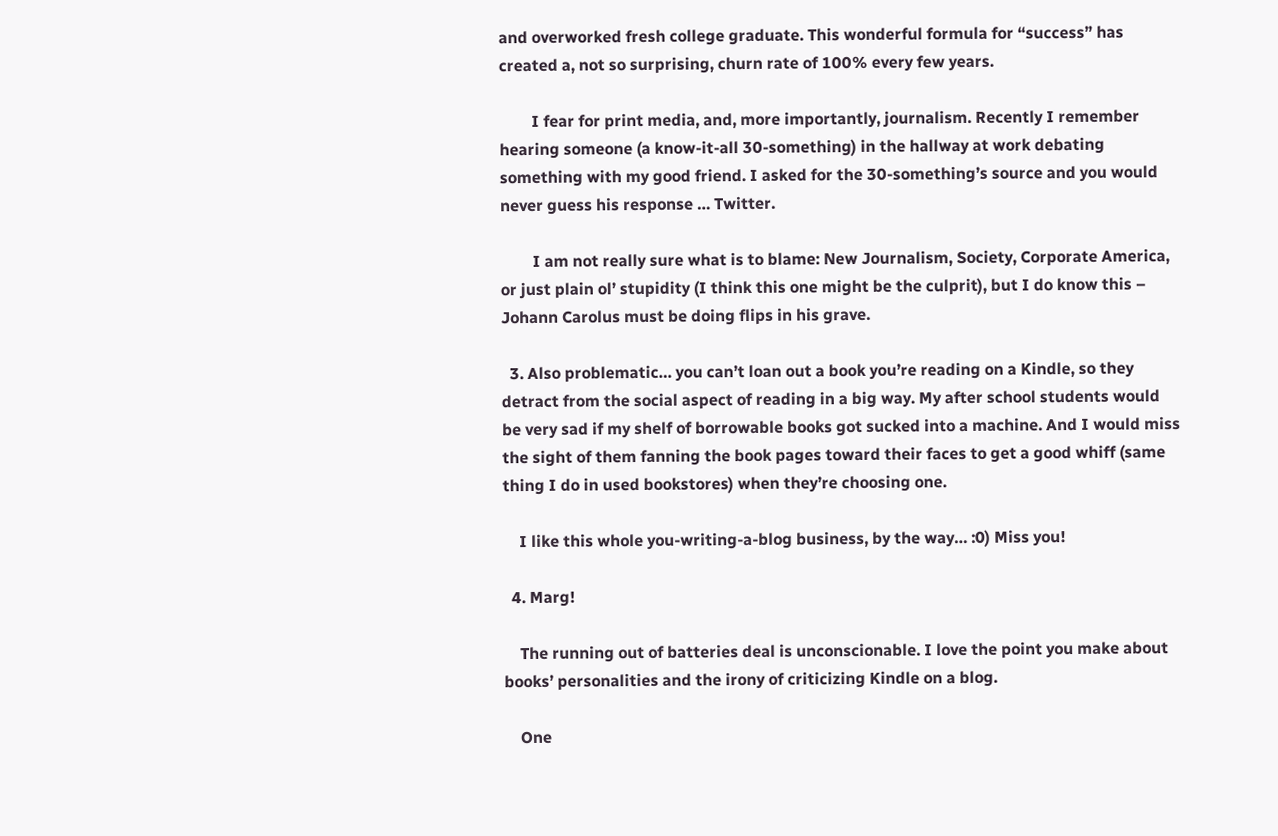and overworked fresh college graduate. This wonderful formula for “success” has created a, not so surprising, churn rate of 100% every few years.

        I fear for print media, and, more importantly, journalism. Recently I remember hearing someone (a know-it-all 30-something) in the hallway at work debating something with my good friend. I asked for the 30-something’s source and you would never guess his response … Twitter.

        I am not really sure what is to blame: New Journalism, Society, Corporate America, or just plain ol’ stupidity (I think this one might be the culprit), but I do know this – Johann Carolus must be doing flips in his grave.

  3. Also problematic… you can’t loan out a book you’re reading on a Kindle, so they detract from the social aspect of reading in a big way. My after school students would be very sad if my shelf of borrowable books got sucked into a machine. And I would miss the sight of them fanning the book pages toward their faces to get a good whiff (same thing I do in used bookstores) when they’re choosing one.

    I like this whole you-writing-a-blog business, by the way… :0) Miss you!

  4. Marg!

    The running out of batteries deal is unconscionable. I love the point you make about books’ personalities and the irony of criticizing Kindle on a blog.

    One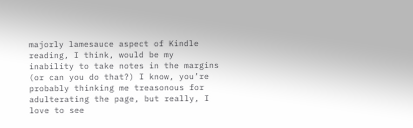majorly lamesauce aspect of Kindle reading, I think, would be my inability to take notes in the margins (or can you do that?) I know, you’re probably thinking me treasonous for adulterating the page, but really, I love to see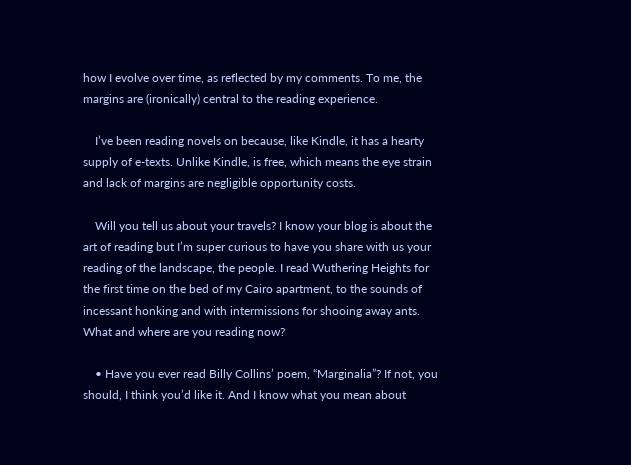how I evolve over time, as reflected by my comments. To me, the margins are (ironically) central to the reading experience.

    I’ve been reading novels on because, like Kindle, it has a hearty supply of e-texts. Unlike Kindle, is free, which means the eye strain and lack of margins are negligible opportunity costs.

    Will you tell us about your travels? I know your blog is about the art of reading but I’m super curious to have you share with us your reading of the landscape, the people. I read Wuthering Heights for the first time on the bed of my Cairo apartment, to the sounds of incessant honking and with intermissions for shooing away ants. What and where are you reading now?

    • Have you ever read Billy Collins’ poem, “Marginalia”? If not, you should, I think you’d like it. And I know what you mean about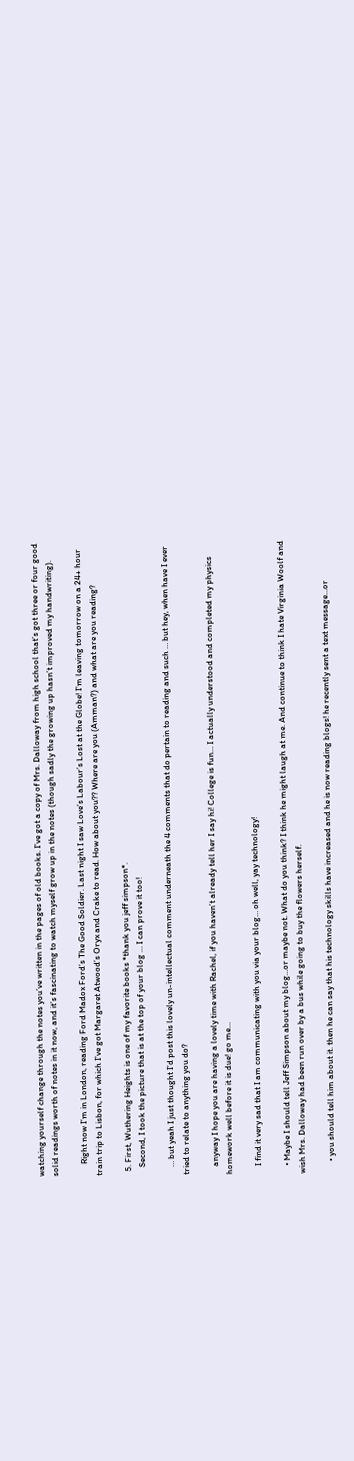watching yourself change through the notes you’ve written in the pages of old books. I’ve got a copy of Mrs. Dalloway from high school that’s got three or four good solid readings worth of notes in it now, and it’s fascinating to watch myself grow up in the notes (though sadly the growing up hasn’t improved my handwriting).

      Right now I’m in London, reading Ford Madox Ford’s The Good Soldier. Last night I saw Love’s Labour’s Lost at the Globe! I’m leaving tomorrow on a 24+ hour train trip to Lisbon, for which I’ve got Margaret Atwood’s Oryx and Crake to read. How about you?? Where are you (Amman?) and what are you reading?

  5. First, Wuthering Heights is one of my favorite books *thank you jeff simpson*.
    Second, I took the picture that is at the top of your blog … I can prove it too!

    … but yeah I just thought I’d post this lovely un-intellectual comment underneath the 4 comments that do pertain to reading and such … but hey, when have I ever tried to relate to anything you do?

    anyway I hope you are having a lovely time with Rachel, if you haven’t already tell her I say hi! College is fun… I actually understood and completed my physics homework well before it is due! go me…

    I find it very sad that I am communicating with you via your blog… oh well, yay technology!

    • Maybe I should tell Jeff Simpson about my blog…or maybe not. What do you think? I think he might laugh at me. And continue to think I hate Virginia Woolf and wish Mrs. Dalloway had been run over by a bus while going to buy the flowers herself.

      • you should tell him about it. then he can say that his technology skills have increased and he is now reading blogs! he recently sent a text message…or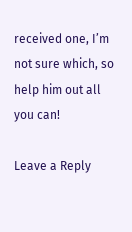received one, I’m not sure which, so help him out all you can!

Leave a Reply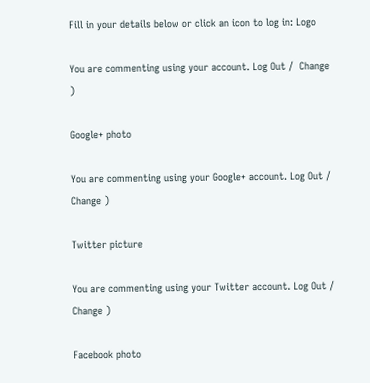Fill in your details below or click an icon to log in: Logo

You are commenting using your account. Log Out /  Change )

Google+ photo

You are commenting using your Google+ account. Log Out /  Change )

Twitter picture

You are commenting using your Twitter account. Log Out /  Change )

Facebook photo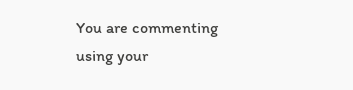You are commenting using your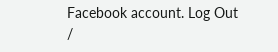Facebook account. Log Out /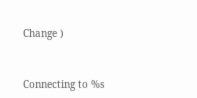Change )


Connecting to %s